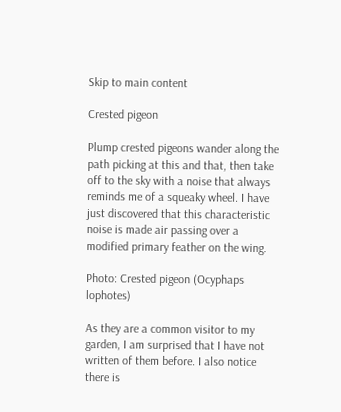Skip to main content

Crested pigeon

Plump crested pigeons wander along the path picking at this and that, then take off to the sky with a noise that always reminds me of a squeaky wheel. I have just discovered that this characteristic noise is made air passing over a modified primary feather on the wing.

Photo: Crested pigeon (Ocyphaps lophotes)

As they are a common visitor to my garden, I am surprised that I have not written of them before. I also notice there is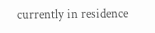currently in residence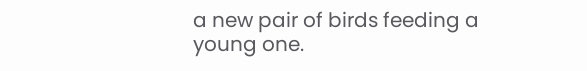a new pair of birds feeding a young one.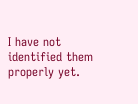I have not identified them properly yet.